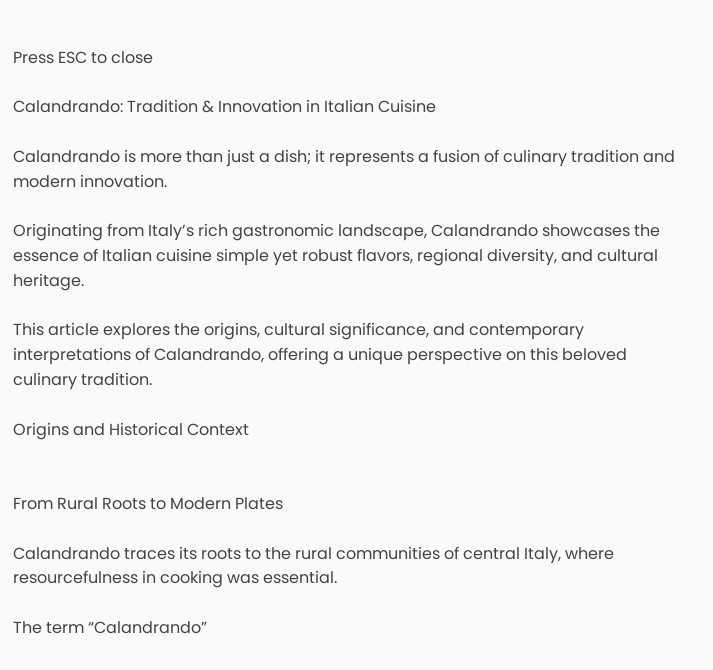Press ESC to close

Calandrando: Tradition & Innovation in Italian Cuisine

Calandrando is more than just a dish; it represents a fusion of culinary tradition and modern innovation.

Originating from Italy’s rich gastronomic landscape, Calandrando showcases the essence of Italian cuisine simple yet robust flavors, regional diversity, and cultural heritage.

This article explores the origins, cultural significance, and contemporary interpretations of Calandrando, offering a unique perspective on this beloved culinary tradition.

Origins and Historical Context


From Rural Roots to Modern Plates

Calandrando traces its roots to the rural communities of central Italy, where resourcefulness in cooking was essential.

The term “Calandrando”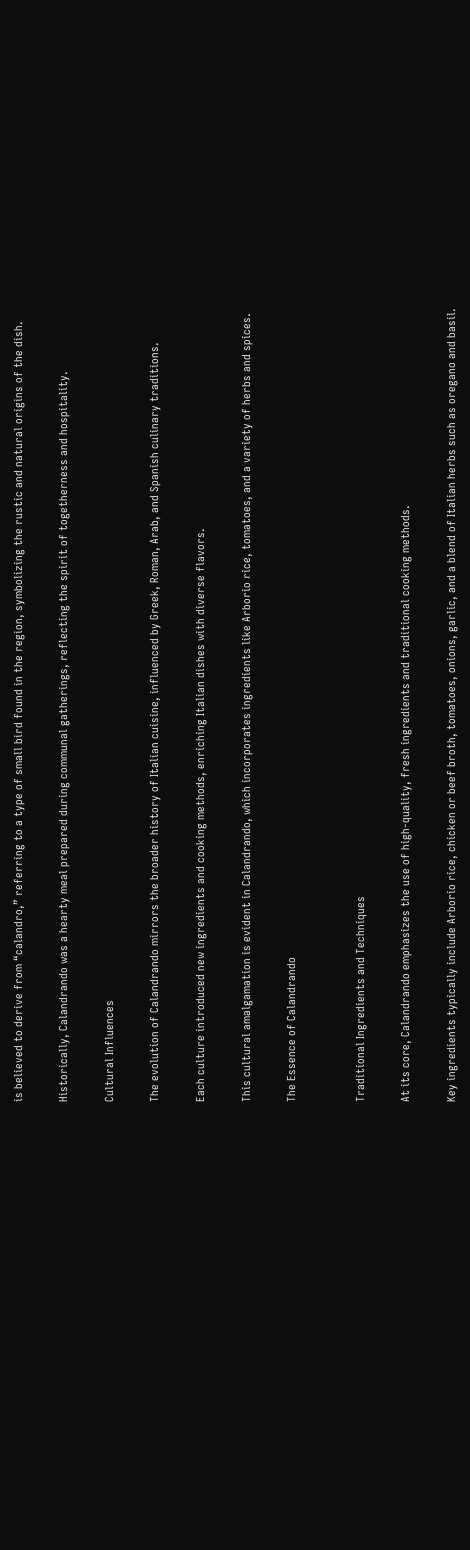is believed to derive from “calandro,” referring to a type of small bird found in the region, symbolizing the rustic and natural origins of the dish.

Historically, Calandrando was a hearty meal prepared during communal gatherings, reflecting the spirit of togetherness and hospitality.

Cultural Influences

The evolution of Calandrando mirrors the broader history of Italian cuisine, influenced by Greek, Roman, Arab, and Spanish culinary traditions.

Each culture introduced new ingredients and cooking methods, enriching Italian dishes with diverse flavors.

This cultural amalgamation is evident in Calandrando, which incorporates ingredients like Arborio rice, tomatoes, and a variety of herbs and spices.

The Essence of Calandrando


Traditional Ingredients and Techniques

At its core, Calandrando emphasizes the use of high-quality, fresh ingredients and traditional cooking methods.

Key ingredients typically include Arborio rice, chicken or beef broth, tomatoes, onions, garlic, and a blend of Italian herbs such as oregano and basil.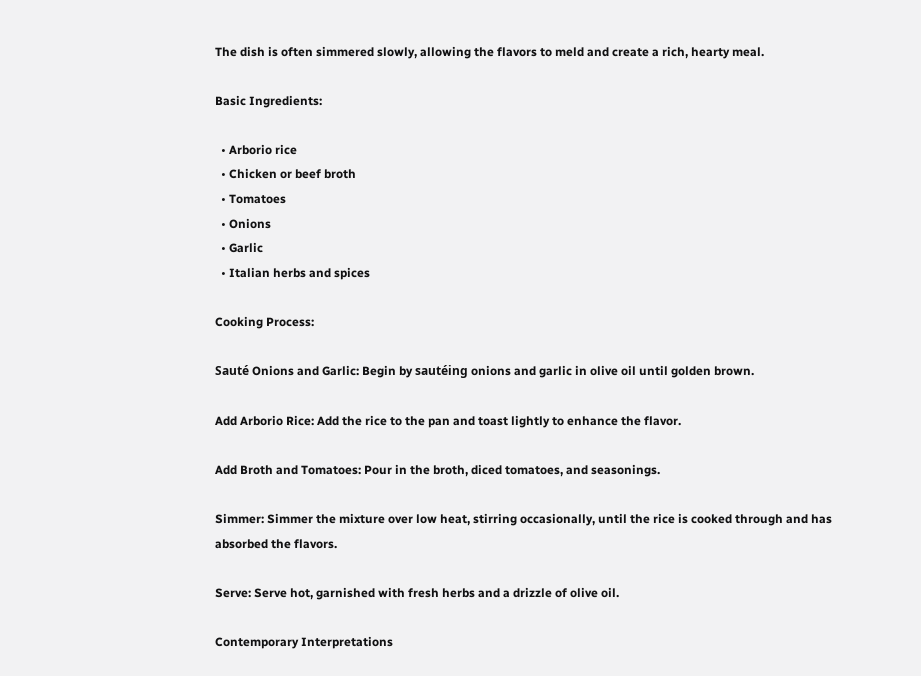The dish is often simmered slowly, allowing the flavors to meld and create a rich, hearty meal.

Basic Ingredients:

  • Arborio rice
  • Chicken or beef broth
  • Tomatoes
  • Onions
  • Garlic
  • Italian herbs and spices

Cooking Process:

Sauté Onions and Garlic: Begin by sautéing onions and garlic in olive oil until golden brown.

Add Arborio Rice: Add the rice to the pan and toast lightly to enhance the flavor.

Add Broth and Tomatoes: Pour in the broth, diced tomatoes, and seasonings.

Simmer: Simmer the mixture over low heat, stirring occasionally, until the rice is cooked through and has absorbed the flavors.

Serve: Serve hot, garnished with fresh herbs and a drizzle of olive oil.

Contemporary Interpretations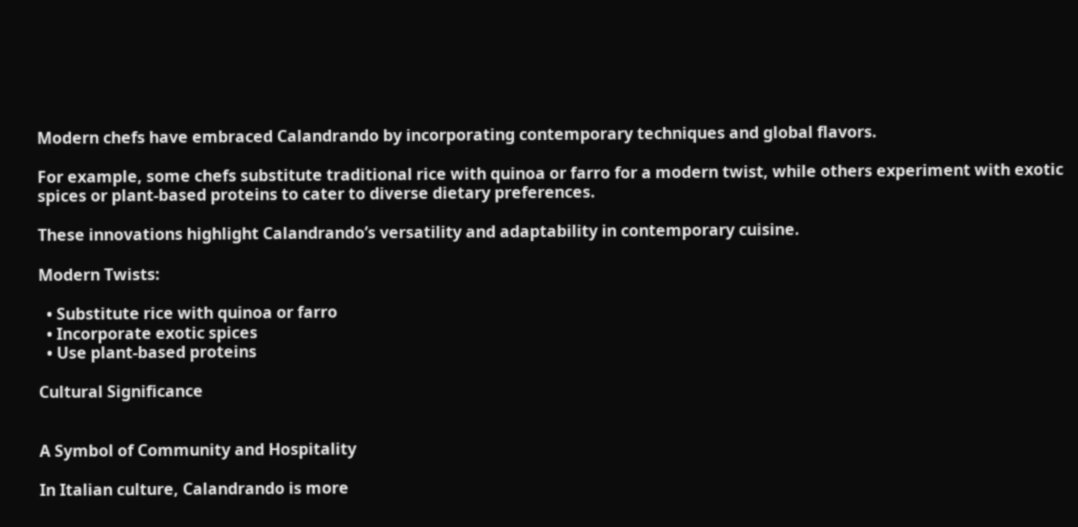Modern chefs have embraced Calandrando by incorporating contemporary techniques and global flavors.

For example, some chefs substitute traditional rice with quinoa or farro for a modern twist, while others experiment with exotic spices or plant-based proteins to cater to diverse dietary preferences.

These innovations highlight Calandrando’s versatility and adaptability in contemporary cuisine.

Modern Twists:

  • Substitute rice with quinoa or farro
  • Incorporate exotic spices
  • Use plant-based proteins

Cultural Significance


A Symbol of Community and Hospitality

In Italian culture, Calandrando is more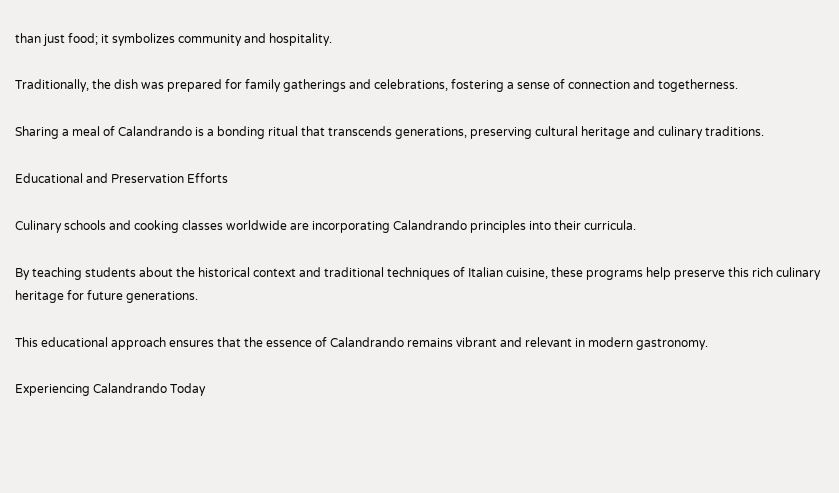than just food; it symbolizes community and hospitality.

Traditionally, the dish was prepared for family gatherings and celebrations, fostering a sense of connection and togetherness.

Sharing a meal of Calandrando is a bonding ritual that transcends generations, preserving cultural heritage and culinary traditions.

Educational and Preservation Efforts

Culinary schools and cooking classes worldwide are incorporating Calandrando principles into their curricula.

By teaching students about the historical context and traditional techniques of Italian cuisine, these programs help preserve this rich culinary heritage for future generations.

This educational approach ensures that the essence of Calandrando remains vibrant and relevant in modern gastronomy.

Experiencing Calandrando Today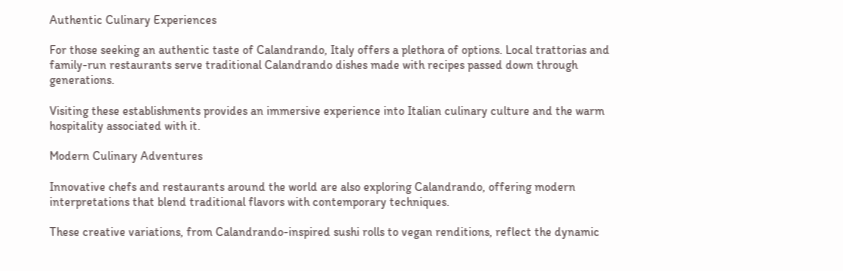Authentic Culinary Experiences

For those seeking an authentic taste of Calandrando, Italy offers a plethora of options. Local trattorias and family-run restaurants serve traditional Calandrando dishes made with recipes passed down through generations.

Visiting these establishments provides an immersive experience into Italian culinary culture and the warm hospitality associated with it.

Modern Culinary Adventures

Innovative chefs and restaurants around the world are also exploring Calandrando, offering modern interpretations that blend traditional flavors with contemporary techniques.

These creative variations, from Calandrando-inspired sushi rolls to vegan renditions, reflect the dynamic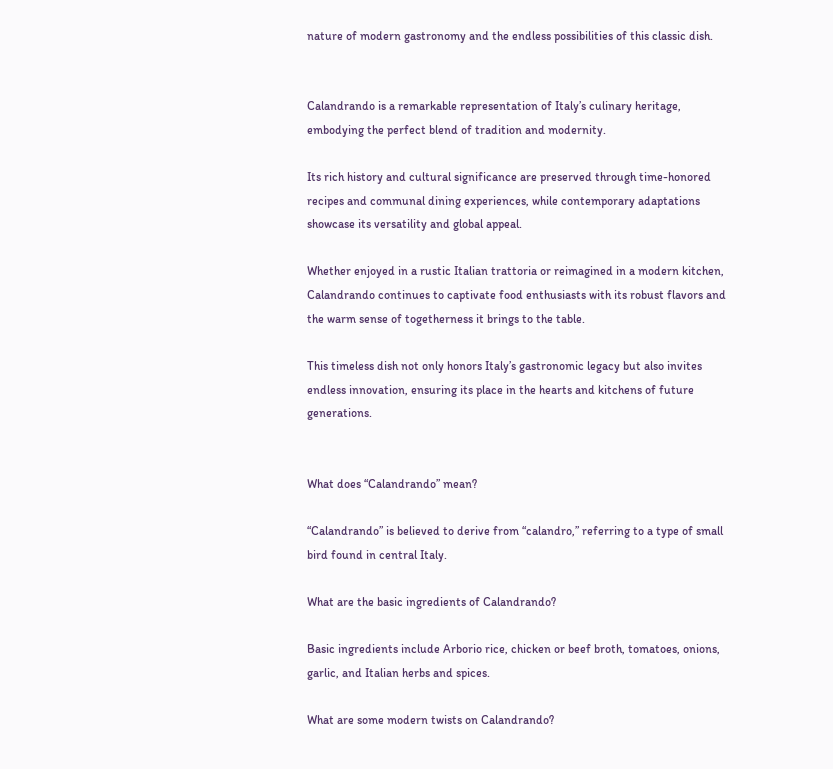nature of modern gastronomy and the endless possibilities of this classic dish.


Calandrando is a remarkable representation of Italy’s culinary heritage, embodying the perfect blend of tradition and modernity.

Its rich history and cultural significance are preserved through time-honored recipes and communal dining experiences, while contemporary adaptations showcase its versatility and global appeal.

Whether enjoyed in a rustic Italian trattoria or reimagined in a modern kitchen, Calandrando continues to captivate food enthusiasts with its robust flavors and the warm sense of togetherness it brings to the table.

This timeless dish not only honors Italy’s gastronomic legacy but also invites endless innovation, ensuring its place in the hearts and kitchens of future generations.


What does “Calandrando” mean?

“Calandrando” is believed to derive from “calandro,” referring to a type of small bird found in central Italy.

What are the basic ingredients of Calandrando?

Basic ingredients include Arborio rice, chicken or beef broth, tomatoes, onions, garlic, and Italian herbs and spices.

What are some modern twists on Calandrando?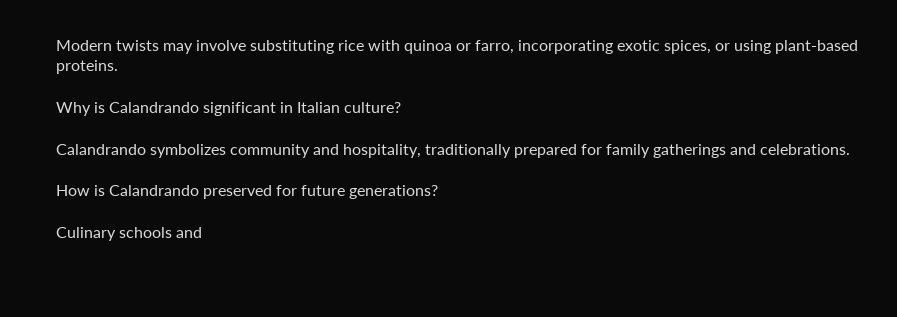Modern twists may involve substituting rice with quinoa or farro, incorporating exotic spices, or using plant-based proteins.

Why is Calandrando significant in Italian culture?

Calandrando symbolizes community and hospitality, traditionally prepared for family gatherings and celebrations.

How is Calandrando preserved for future generations?

Culinary schools and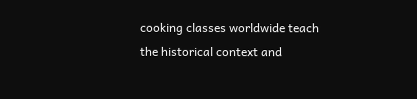cooking classes worldwide teach the historical context and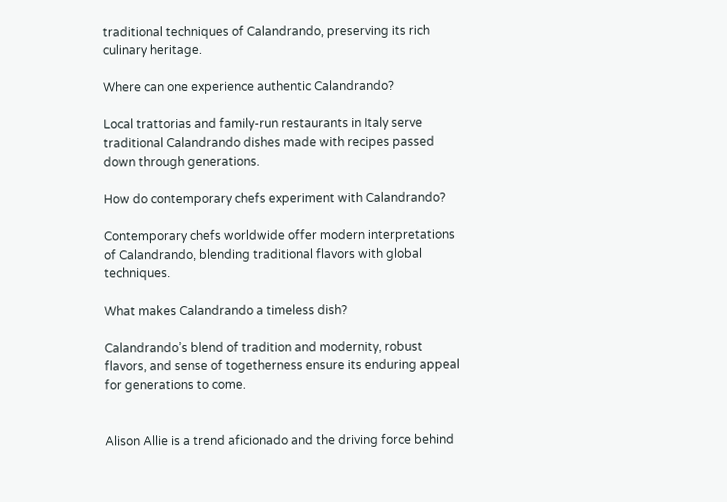traditional techniques of Calandrando, preserving its rich culinary heritage.

Where can one experience authentic Calandrando?

Local trattorias and family-run restaurants in Italy serve traditional Calandrando dishes made with recipes passed down through generations.

How do contemporary chefs experiment with Calandrando?

Contemporary chefs worldwide offer modern interpretations of Calandrando, blending traditional flavors with global techniques.

What makes Calandrando a timeless dish?

Calandrando’s blend of tradition and modernity, robust flavors, and sense of togetherness ensure its enduring appeal for generations to come.


Alison Allie is a trend aficionado and the driving force behind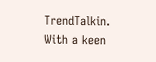TrendTalkin. With a keen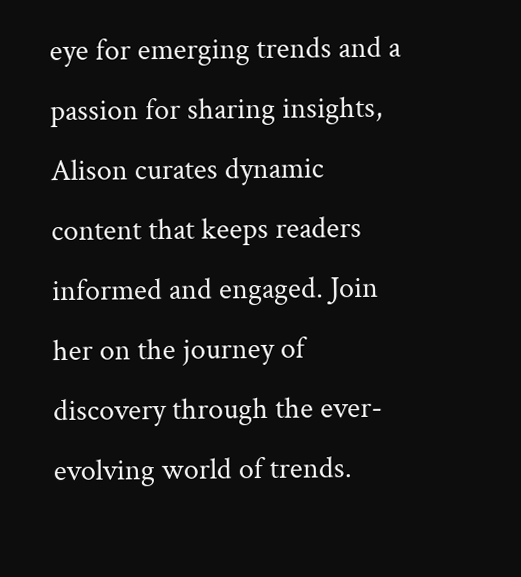eye for emerging trends and a passion for sharing insights, Alison curates dynamic content that keeps readers informed and engaged. Join her on the journey of discovery through the ever-evolving world of trends.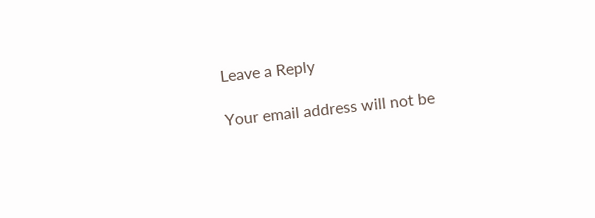Leave a Reply

Your email address will not be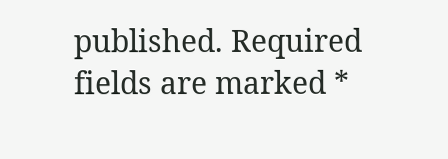published. Required fields are marked *